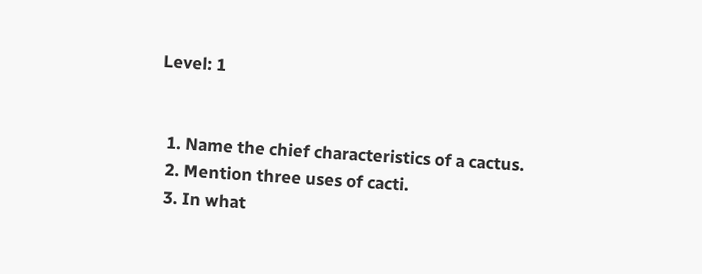Level: 1


  1. Name the chief characteristics of a cactus.
  2. Mention three uses of cacti.
  3. In what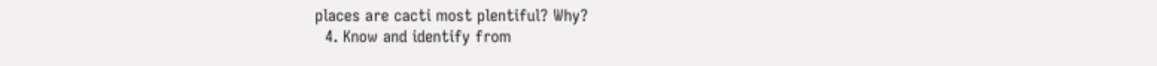places are cacti most plentiful? Why?
  4. Know and identify from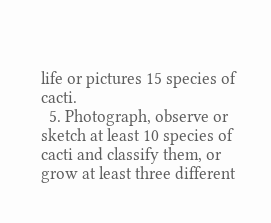life or pictures 15 species of cacti.
  5. Photograph, observe or sketch at least 10 species of cacti and classify them, or grow at least three different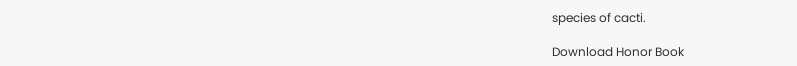species of cacti.

Download Honor Book